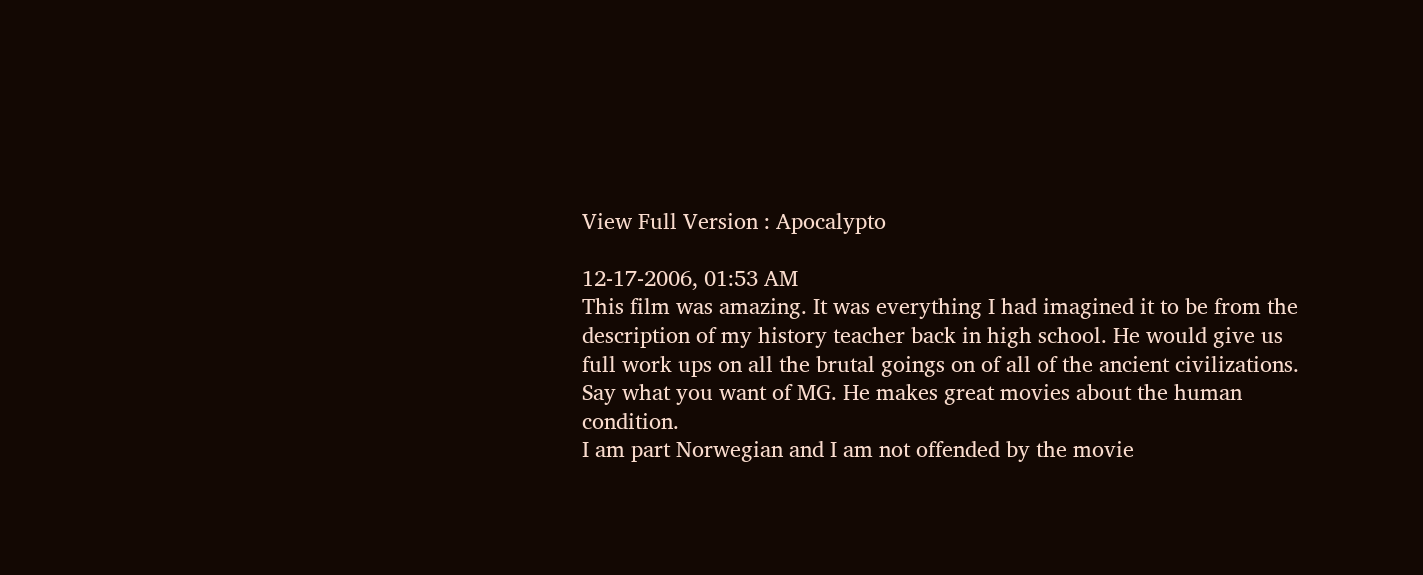View Full Version : Apocalypto

12-17-2006, 01:53 AM
This film was amazing. It was everything I had imagined it to be from the description of my history teacher back in high school. He would give us full work ups on all the brutal goings on of all of the ancient civilizations.
Say what you want of MG. He makes great movies about the human condition.
I am part Norwegian and I am not offended by the movie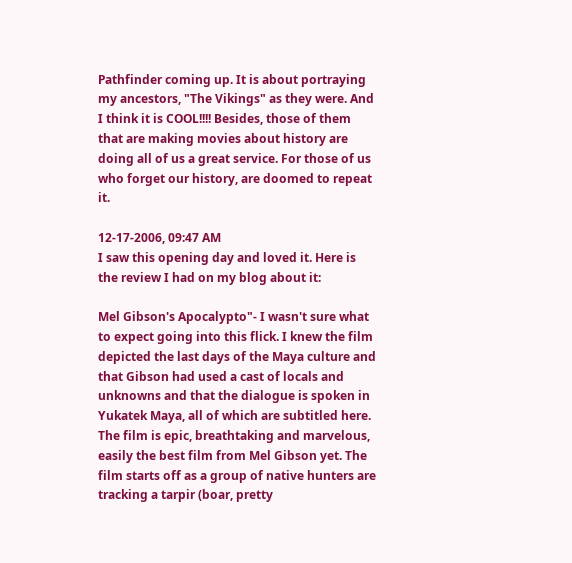Pathfinder coming up. It is about portraying my ancestors, "The Vikings" as they were. And I think it is COOL!!!! Besides, those of them that are making movies about history are doing all of us a great service. For those of us who forget our history, are doomed to repeat it.

12-17-2006, 09:47 AM
I saw this opening day and loved it. Here is the review I had on my blog about it:

Mel Gibson's Apocalypto"- I wasn't sure what to expect going into this flick. I knew the film depicted the last days of the Maya culture and that Gibson had used a cast of locals and unknowns and that the dialogue is spoken in Yukatek Maya, all of which are subtitled here. The film is epic, breathtaking and marvelous, easily the best film from Mel Gibson yet. The film starts off as a group of native hunters are tracking a tarpir (boar, pretty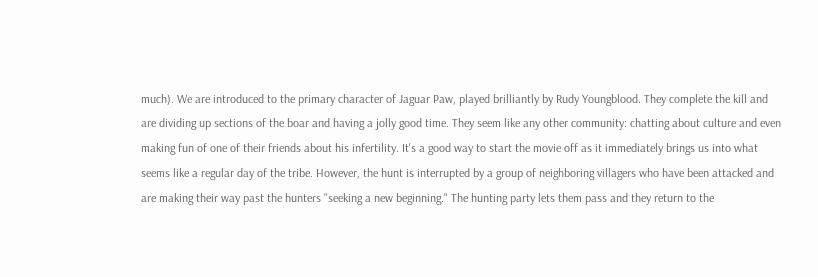much). We are introduced to the primary character of Jaguar Paw, played brilliantly by Rudy Youngblood. They complete the kill and are dividing up sections of the boar and having a jolly good time. They seem like any other community: chatting about culture and even making fun of one of their friends about his infertility. It's a good way to start the movie off as it immediately brings us into what seems like a regular day of the tribe. However, the hunt is interrupted by a group of neighboring villagers who have been attacked and are making their way past the hunters "seeking a new beginning." The hunting party lets them pass and they return to the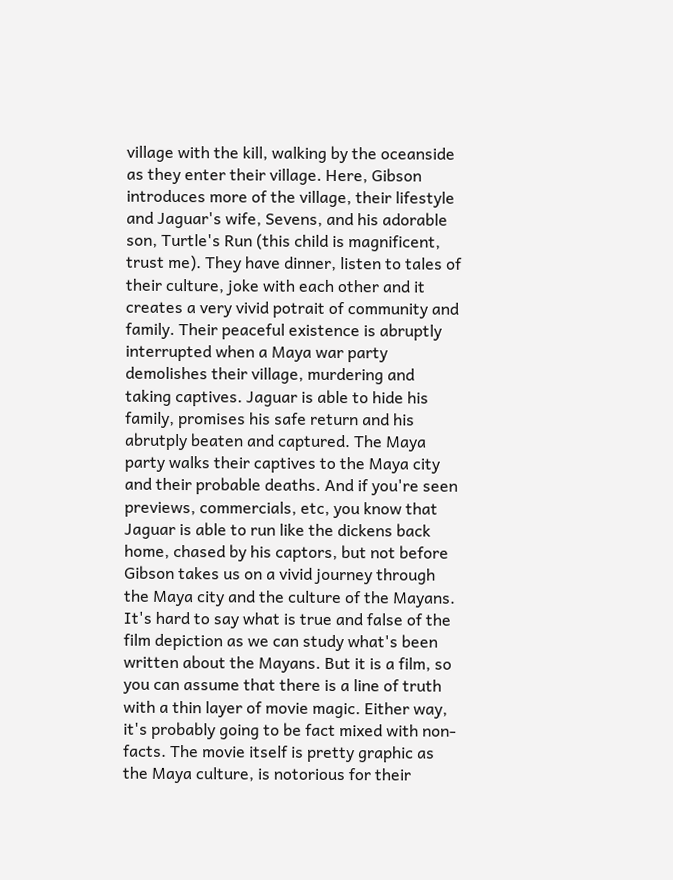village with the kill, walking by the oceanside as they enter their village. Here, Gibson introduces more of the village, their lifestyle and Jaguar's wife, Sevens, and his adorable son, Turtle's Run (this child is magnificent, trust me). They have dinner, listen to tales of their culture, joke with each other and it creates a very vivid potrait of community and family. Their peaceful existence is abruptly interrupted when a Maya war party demolishes their village, murdering and taking captives. Jaguar is able to hide his family, promises his safe return and his abrutply beaten and captured. The Maya party walks their captives to the Maya city and their probable deaths. And if you're seen previews, commercials, etc, you know that Jaguar is able to run like the dickens back home, chased by his captors, but not before Gibson takes us on a vivid journey through the Maya city and the culture of the Mayans. It's hard to say what is true and false of the film depiction as we can study what's been written about the Mayans. But it is a film, so you can assume that there is a line of truth with a thin layer of movie magic. Either way, it's probably going to be fact mixed with non-facts. The movie itself is pretty graphic as the Maya culture, is notorious for their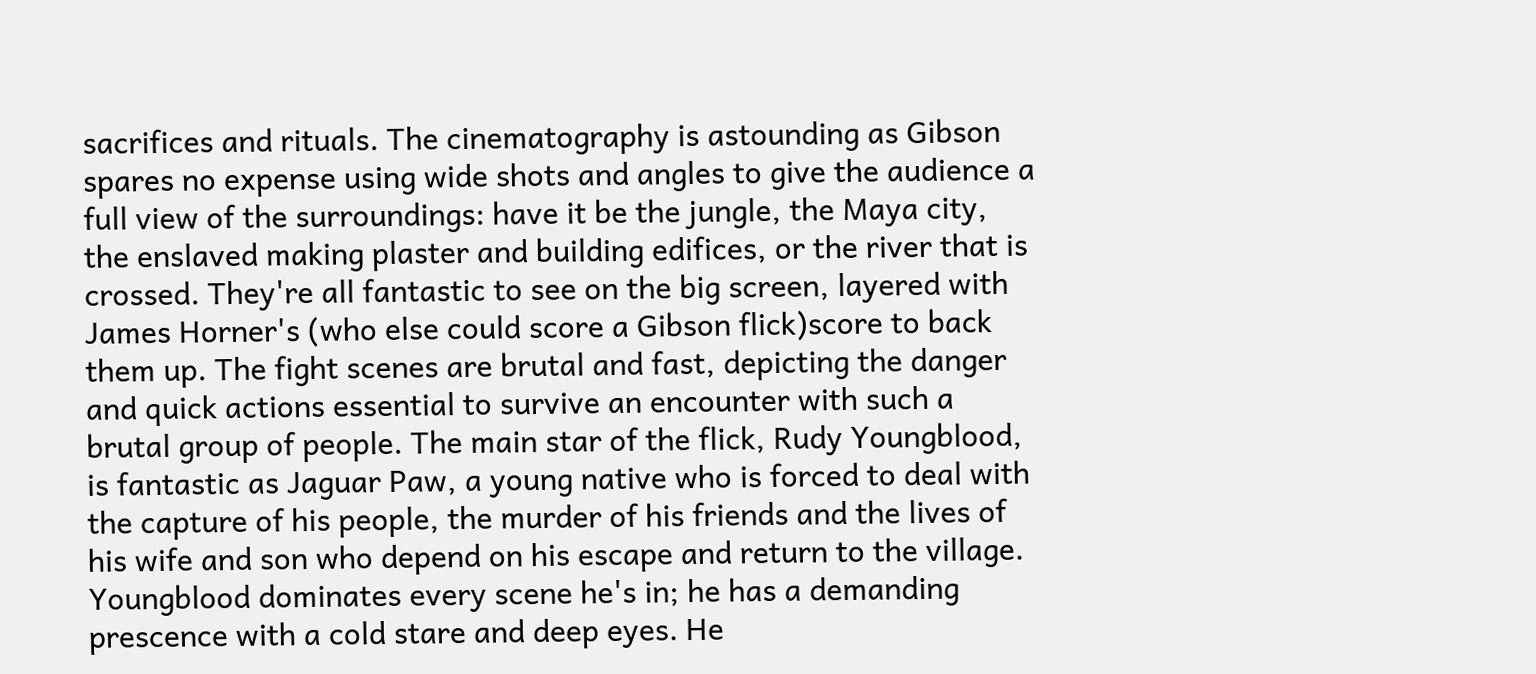sacrifices and rituals. The cinematography is astounding as Gibson spares no expense using wide shots and angles to give the audience a full view of the surroundings: have it be the jungle, the Maya city, the enslaved making plaster and building edifices, or the river that is crossed. They're all fantastic to see on the big screen, layered with James Horner's (who else could score a Gibson flick)score to back them up. The fight scenes are brutal and fast, depicting the danger and quick actions essential to survive an encounter with such a brutal group of people. The main star of the flick, Rudy Youngblood, is fantastic as Jaguar Paw, a young native who is forced to deal with the capture of his people, the murder of his friends and the lives of his wife and son who depend on his escape and return to the village. Youngblood dominates every scene he's in; he has a demanding prescence with a cold stare and deep eyes. He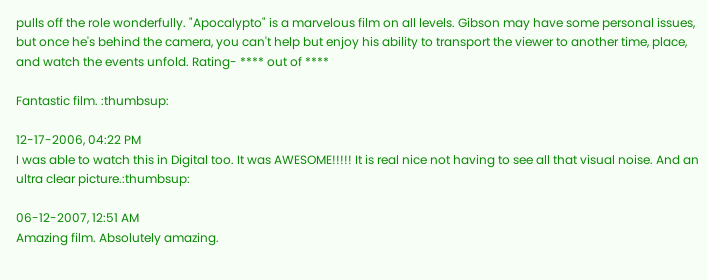pulls off the role wonderfully. "Apocalypto" is a marvelous film on all levels. Gibson may have some personal issues, but once he's behind the camera, you can't help but enjoy his ability to transport the viewer to another time, place, and watch the events unfold. Rating- **** out of ****

Fantastic film. :thumbsup:

12-17-2006, 04:22 PM
I was able to watch this in Digital too. It was AWESOME!!!!! It is real nice not having to see all that visual noise. And an ultra clear picture.:thumbsup:

06-12-2007, 12:51 AM
Amazing film. Absolutely amazing.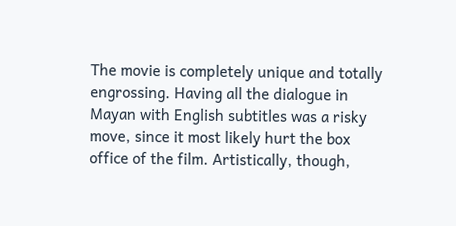The movie is completely unique and totally engrossing. Having all the dialogue in Mayan with English subtitles was a risky move, since it most likely hurt the box office of the film. Artistically, though,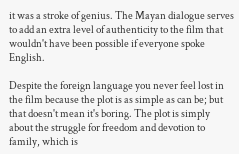it was a stroke of genius. The Mayan dialogue serves to add an extra level of authenticity to the film that wouldn't have been possible if everyone spoke English.

Despite the foreign language you never feel lost in the film because the plot is as simple as can be; but that doesn't mean it's boring. The plot is simply about the struggle for freedom and devotion to family, which is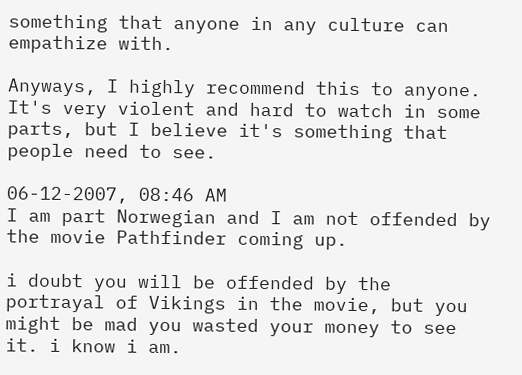something that anyone in any culture can empathize with.

Anyways, I highly recommend this to anyone. It's very violent and hard to watch in some parts, but I believe it's something that people need to see.

06-12-2007, 08:46 AM
I am part Norwegian and I am not offended by the movie Pathfinder coming up.

i doubt you will be offended by the portrayal of Vikings in the movie, but you might be mad you wasted your money to see it. i know i am.